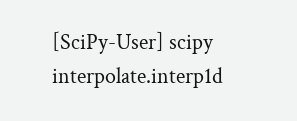[SciPy-User] scipy interpolate.interp1d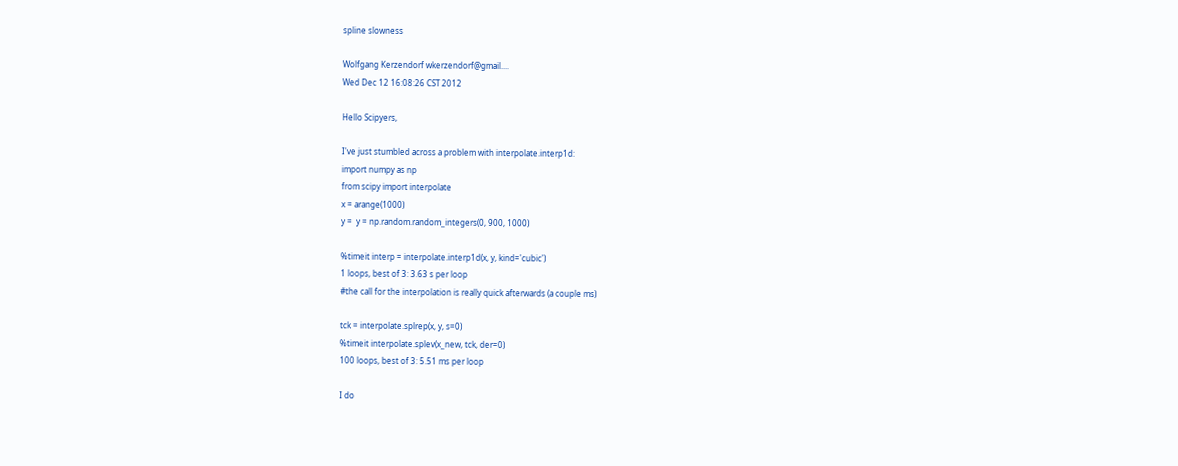spline slowness

Wolfgang Kerzendorf wkerzendorf@gmail....
Wed Dec 12 16:08:26 CST 2012

Hello Scipyers,

I've just stumbled across a problem with interpolate.interp1d:
import numpy as np
from scipy import interpolate
x = arange(1000)
y =  y = np.random.random_integers(0, 900, 1000)

%timeit interp = interpolate.interp1d(x, y, kind='cubic')
1 loops, best of 3: 3.63 s per loop
#the call for the interpolation is really quick afterwards (a couple ms)

tck = interpolate.splrep(x, y, s=0)
%timeit interpolate.splev(x_new, tck, der=0)
100 loops, best of 3: 5.51 ms per loop

I do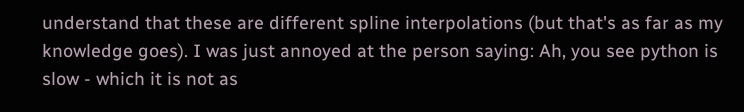understand that these are different spline interpolations (but that's as far as my knowledge goes). I was just annoyed at the person saying: Ah, you see python is slow - which it is not as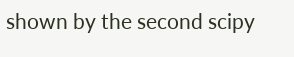shown by the second scipy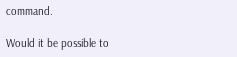command.

Would it be possible to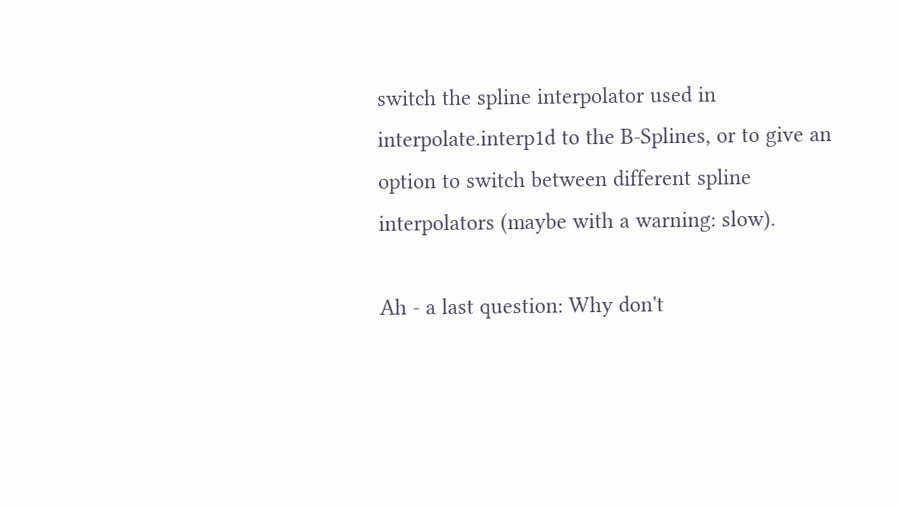switch the spline interpolator used in interpolate.interp1d to the B-Splines, or to give an option to switch between different spline interpolators (maybe with a warning: slow).

Ah - a last question: Why don't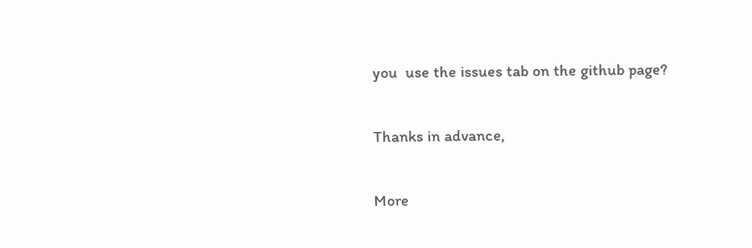you  use the issues tab on the github page?

Thanks in advance,

More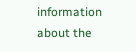information about the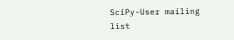SciPy-User mailing list